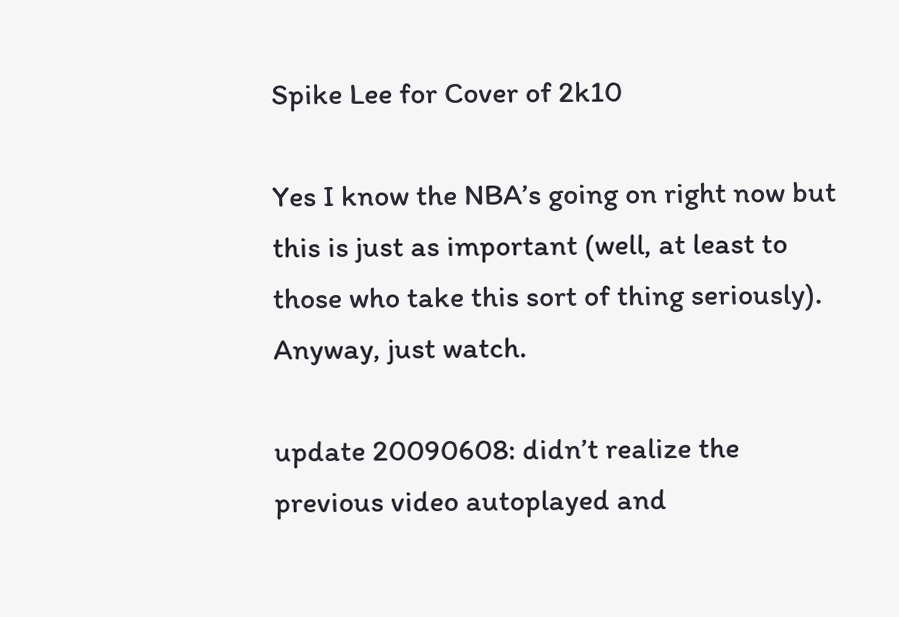Spike Lee for Cover of 2k10

Yes I know the NBA’s going on right now but this is just as important (well, at least to those who take this sort of thing seriously). Anyway, just watch.

update 20090608: didn’t realize the previous video autoplayed and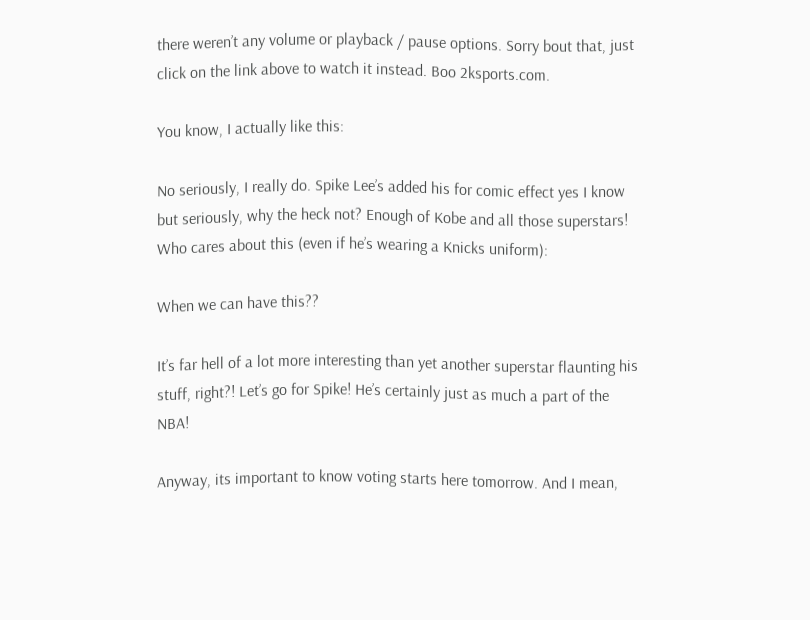there weren’t any volume or playback / pause options. Sorry bout that, just click on the link above to watch it instead. Boo 2ksports.com.

You know, I actually like this:

No seriously, I really do. Spike Lee’s added his for comic effect yes I know but seriously, why the heck not? Enough of Kobe and all those superstars! Who cares about this (even if he’s wearing a Knicks uniform):

When we can have this??

It’s far hell of a lot more interesting than yet another superstar flaunting his stuff, right?! Let’s go for Spike! He’s certainly just as much a part of the NBA!

Anyway, its important to know voting starts here tomorrow. And I mean,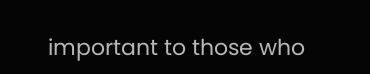important to those who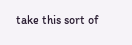take this sort of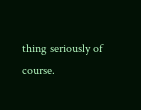thing seriously of course.